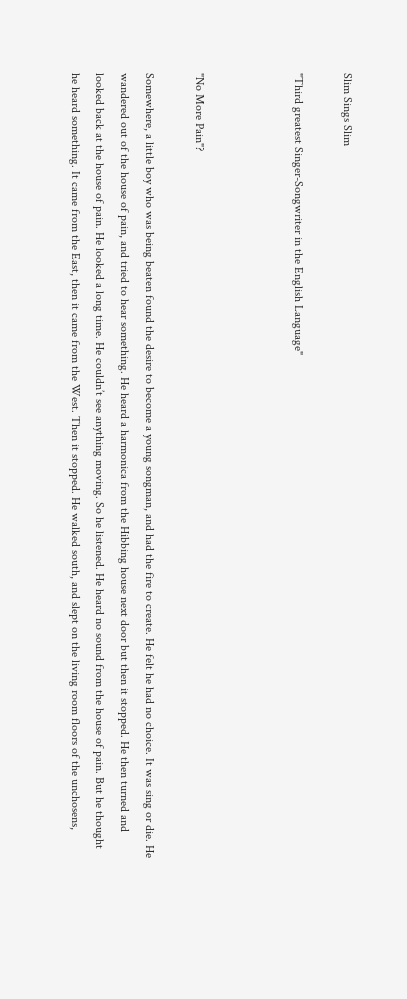Slim Sings Slim

"Third greatest Singer-Songwriter in the English Language"



"No More Pain"?

Somewhere, a little boy who was being beaten found the desire to become a young songman, and had the fire to create. He felt he had no choice. It was sing or die. He wandered out of the house of pain, and tried to hear something. He heard a harmonica from the Hibbing house next door but then it stopped. He then turned and looked back at the house of pain. He looked a long time. He couldn’t see anything moving. So he listened. He heard no sound from the house of pain. But he thought he heard something. It came from the East, then it came from the West. Then it stopped. He walked south, and slept on the living room floors of the unchosens,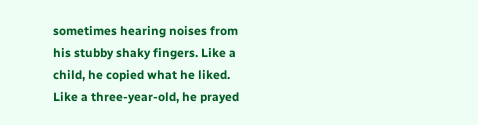sometimes hearing noises from his stubby shaky fingers. Like a child, he copied what he liked. Like a three-year-old, he prayed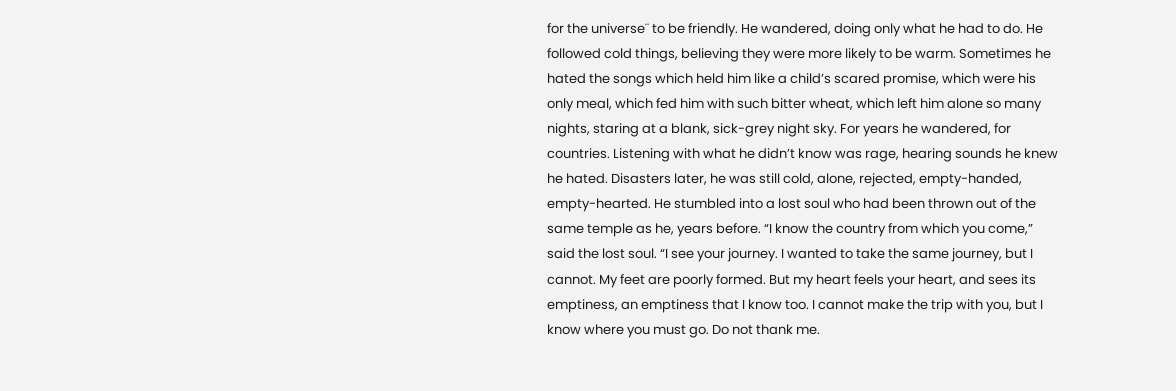for the universe¨ to be friendly. He wandered, doing only what he had to do. He followed cold things, believing they were more likely to be warm. Sometimes he hated the songs which held him like a child’s scared promise, which were his only meal, which fed him with such bitter wheat, which left him alone so many nights, staring at a blank, sick-grey night sky. For years he wandered, for countries. Listening with what he didn’t know was rage, hearing sounds he knew he hated. Disasters later, he was still cold, alone, rejected, empty-handed, empty-hearted. He stumbled into a lost soul who had been thrown out of the same temple as he, years before. “I know the country from which you come,” said the lost soul. “I see your journey. I wanted to take the same journey, but I cannot. My feet are poorly formed. But my heart feels your heart, and sees its emptiness, an emptiness that I know too. I cannot make the trip with you, but I know where you must go. Do not thank me.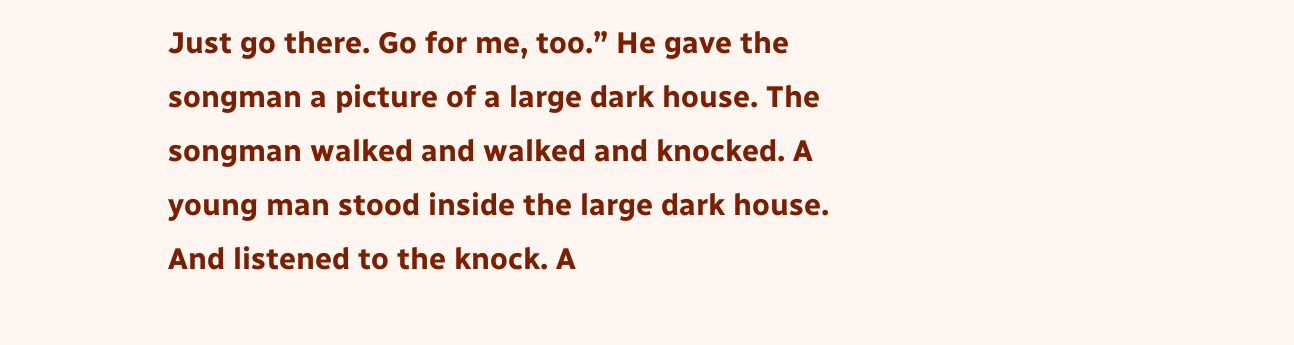Just go there. Go for me, too.” He gave the songman a picture of a large dark house. The songman walked and walked and knocked. A young man stood inside the large dark house. And listened to the knock. A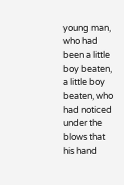young man, who had been a little boy beaten, a little boy beaten, who had noticed under the blows that his hand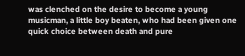was clenched on the desire to become a young musicman, a little boy beaten, who had been given one quick choice between death and pure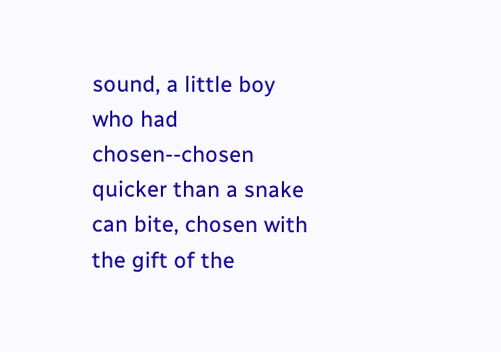sound, a little boy who had chosen--chosen quicker than a snake can bite, chosen with the gift of the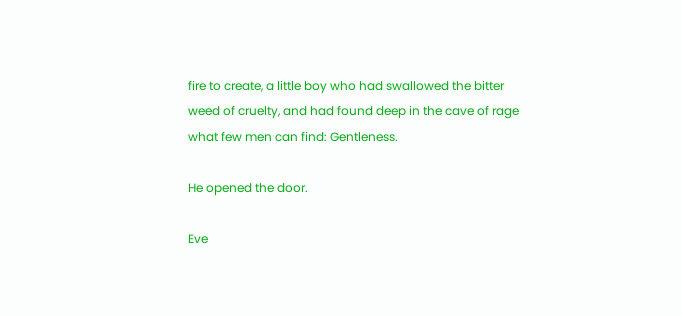fire to create, a little boy who had swallowed the bitter weed of cruelty, and had found deep in the cave of rage what few men can find: Gentleness.

He opened the door.

Eve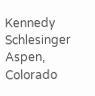Kennedy Schlesinger Aspen, Colorado